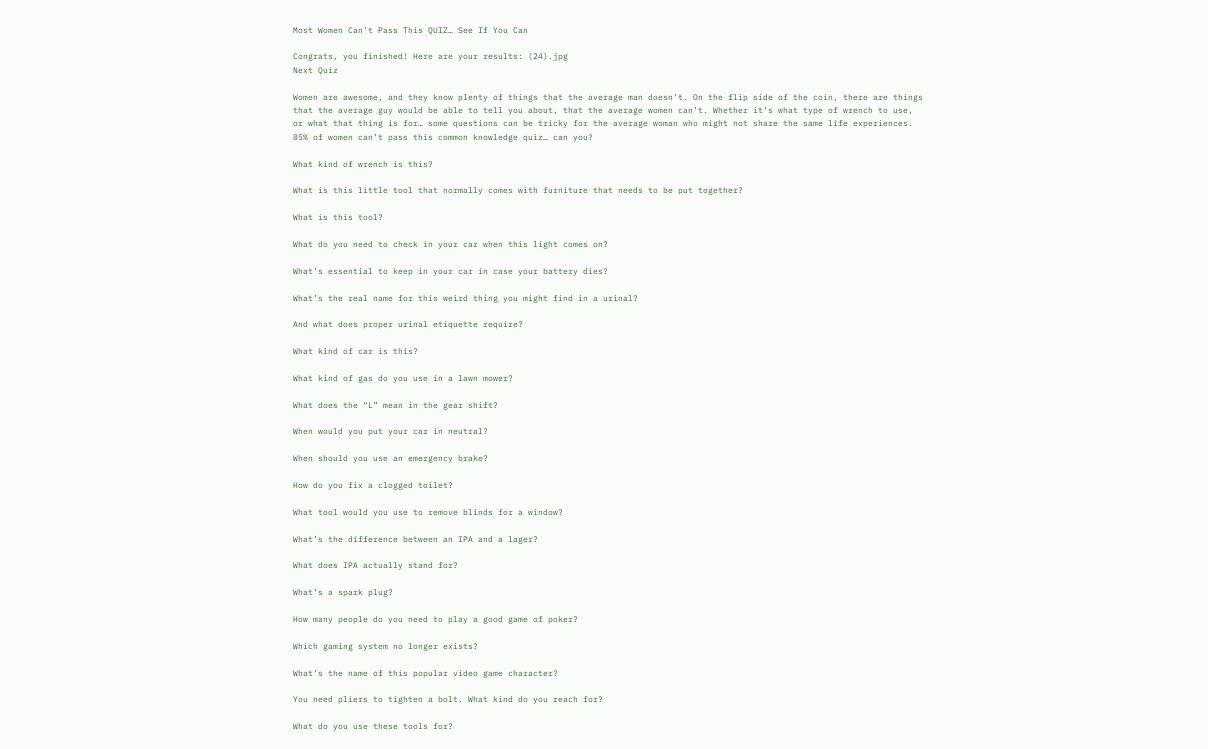Most Women Can’t Pass This QUIZ… See If You Can

Congrats, you finished! Here are your results: (24).jpg
Next Quiz

Women are awesome, and they know plenty of things that the average man doesn’t. On the flip side of the coin, there are things that the average guy would be able to tell you about, that the average women can’t. Whether it’s what type of wrench to use, or what that thing is for… some questions can be tricky for the average woman who might not share the same life experiences. 85% of women can’t pass this common knowledge quiz… can you?

What kind of wrench is this?

What is this little tool that normally comes with furniture that needs to be put together?

What is this tool?

What do you need to check in your car when this light comes on?

What’s essential to keep in your car in case your battery dies?

What’s the real name for this weird thing you might find in a urinal?

And what does proper urinal etiquette require?

What kind of car is this?

What kind of gas do you use in a lawn mower?

What does the “L” mean in the gear shift?

When would you put your car in neutral?

When should you use an emergency brake?

How do you fix a clogged toilet?

What tool would you use to remove blinds for a window?

What’s the difference between an IPA and a lager?

What does IPA actually stand for?

What’s a spark plug?

How many people do you need to play a good game of poker?

Which gaming system no longer exists?

What’s the name of this popular video game character?

You need pliers to tighten a bolt. What kind do you reach for?

What do you use these tools for?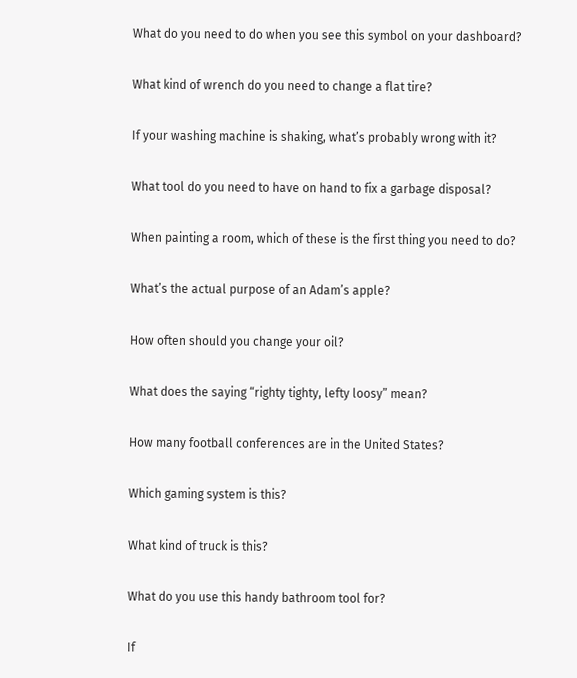What do you need to do when you see this symbol on your dashboard?

What kind of wrench do you need to change a flat tire?

If your washing machine is shaking, what’s probably wrong with it?

What tool do you need to have on hand to fix a garbage disposal?

When painting a room, which of these is the first thing you need to do?

What’s the actual purpose of an Adam’s apple?

How often should you change your oil?

What does the saying “righty tighty, lefty loosy” mean?

How many football conferences are in the United States?

Which gaming system is this?

What kind of truck is this?

What do you use this handy bathroom tool for?

If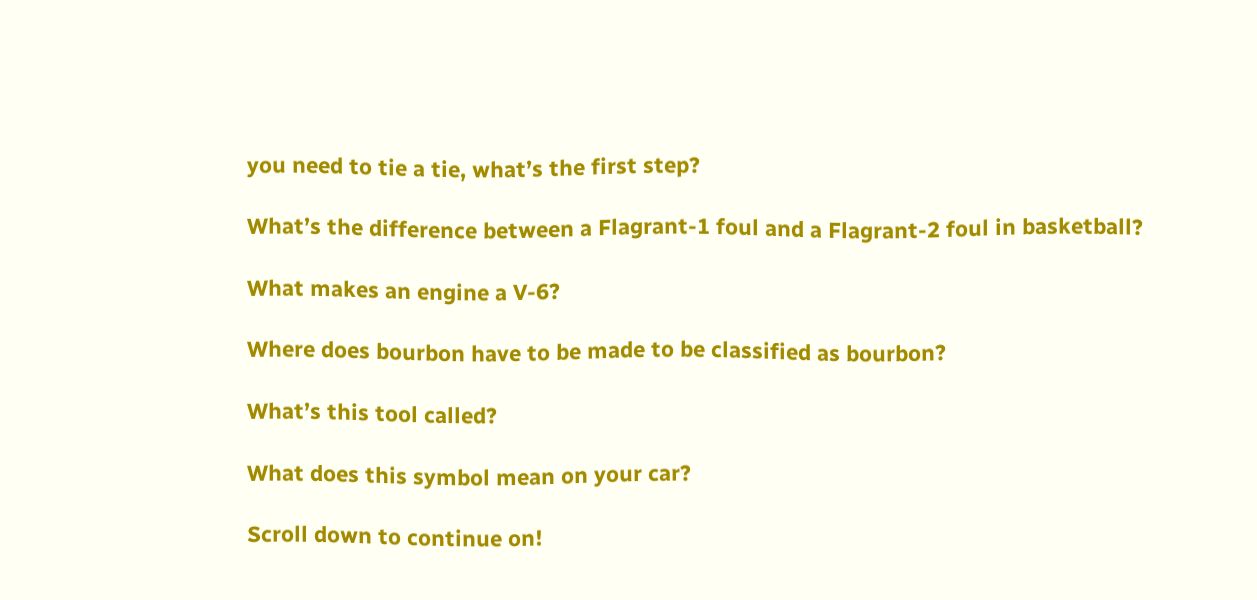you need to tie a tie, what’s the first step?

What’s the difference between a Flagrant-1 foul and a Flagrant-2 foul in basketball?

What makes an engine a V-6?

Where does bourbon have to be made to be classified as bourbon?

What’s this tool called?

What does this symbol mean on your car?

Scroll down to continue on!